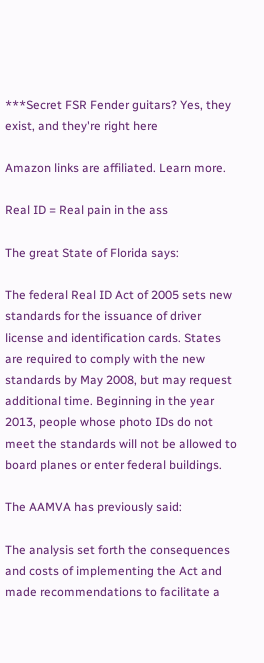***Secret FSR Fender guitars? Yes, they exist, and they're right here

Amazon links are affiliated. Learn more.

Real ID = Real pain in the ass

The great State of Florida says:

The federal Real ID Act of 2005 sets new standards for the issuance of driver license and identification cards. States are required to comply with the new standards by May 2008, but may request additional time. Beginning in the year 2013, people whose photo IDs do not meet the standards will not be allowed to board planes or enter federal buildings.

The AAMVA has previously said:

The analysis set forth the consequences and costs of implementing the Act and made recommendations to facilitate a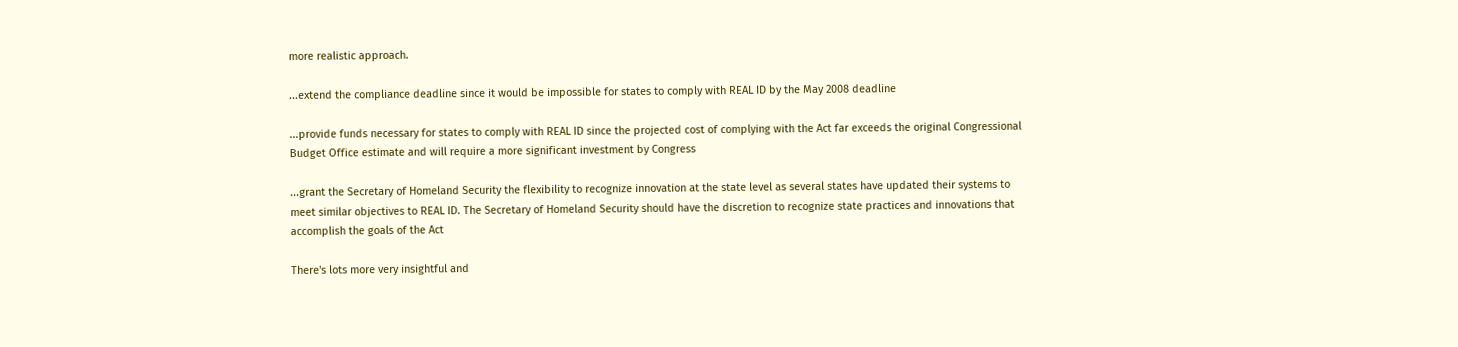more realistic approach.

...extend the compliance deadline since it would be impossible for states to comply with REAL ID by the May 2008 deadline

...provide funds necessary for states to comply with REAL ID since the projected cost of complying with the Act far exceeds the original Congressional Budget Office estimate and will require a more significant investment by Congress

...grant the Secretary of Homeland Security the flexibility to recognize innovation at the state level as several states have updated their systems to meet similar objectives to REAL ID. The Secretary of Homeland Security should have the discretion to recognize state practices and innovations that accomplish the goals of the Act

There's lots more very insightful and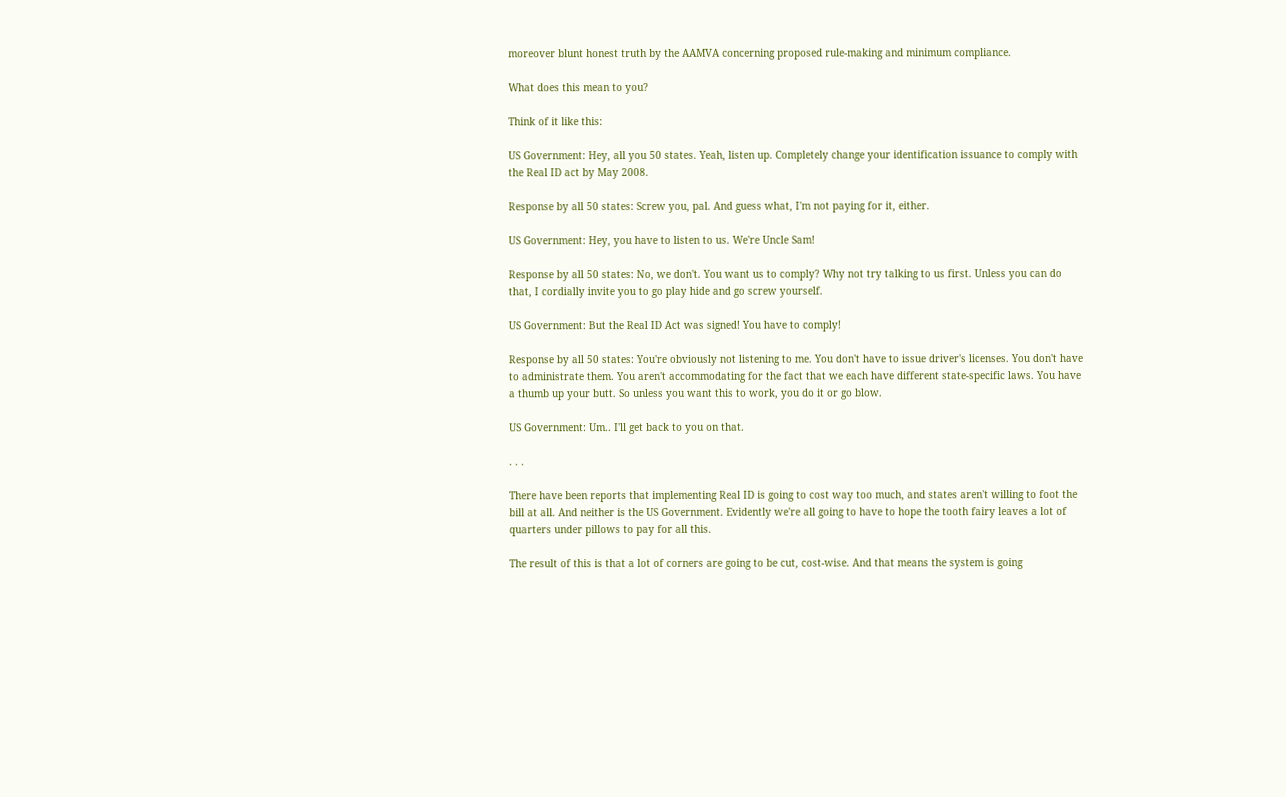moreover blunt honest truth by the AAMVA concerning proposed rule-making and minimum compliance.

What does this mean to you?

Think of it like this:

US Government: Hey, all you 50 states. Yeah, listen up. Completely change your identification issuance to comply with the Real ID act by May 2008.

Response by all 50 states: Screw you, pal. And guess what, I'm not paying for it, either.

US Government: Hey, you have to listen to us. We're Uncle Sam!

Response by all 50 states: No, we don't. You want us to comply? Why not try talking to us first. Unless you can do that, I cordially invite you to go play hide and go screw yourself.

US Government: But the Real ID Act was signed! You have to comply!

Response by all 50 states: You're obviously not listening to me. You don't have to issue driver's licenses. You don't have to administrate them. You aren't accommodating for the fact that we each have different state-specific laws. You have a thumb up your butt. So unless you want this to work, you do it or go blow.

US Government: Um.. I'll get back to you on that.

. . .

There have been reports that implementing Real ID is going to cost way too much, and states aren't willing to foot the bill at all. And neither is the US Government. Evidently we're all going to have to hope the tooth fairy leaves a lot of quarters under pillows to pay for all this.

The result of this is that a lot of corners are going to be cut, cost-wise. And that means the system is going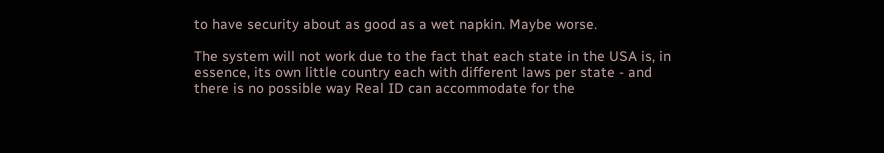to have security about as good as a wet napkin. Maybe worse.

The system will not work due to the fact that each state in the USA is, in essence, its own little country each with different laws per state - and there is no possible way Real ID can accommodate for the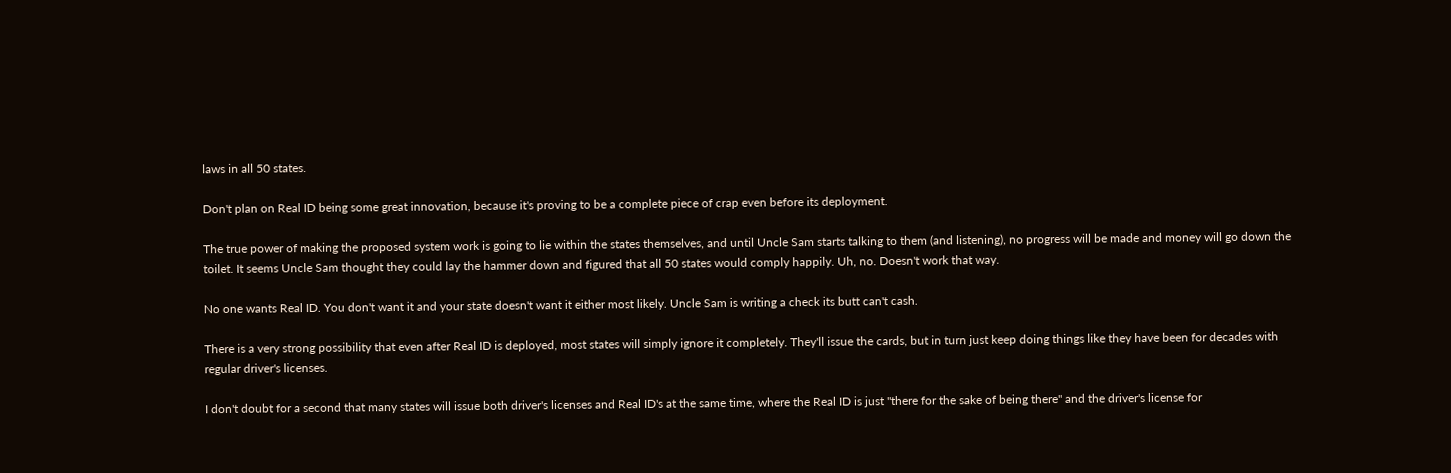laws in all 50 states.

Don't plan on Real ID being some great innovation, because it's proving to be a complete piece of crap even before its deployment.

The true power of making the proposed system work is going to lie within the states themselves, and until Uncle Sam starts talking to them (and listening), no progress will be made and money will go down the toilet. It seems Uncle Sam thought they could lay the hammer down and figured that all 50 states would comply happily. Uh, no. Doesn't work that way.

No one wants Real ID. You don't want it and your state doesn't want it either most likely. Uncle Sam is writing a check its butt can't cash.

There is a very strong possibility that even after Real ID is deployed, most states will simply ignore it completely. They'll issue the cards, but in turn just keep doing things like they have been for decades with regular driver's licenses.

I don't doubt for a second that many states will issue both driver's licenses and Real ID's at the same time, where the Real ID is just "there for the sake of being there" and the driver's license for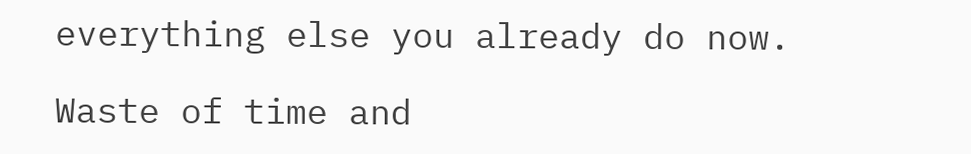everything else you already do now.

Waste of time and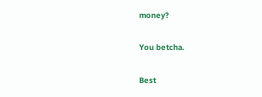money?

You betcha.

Best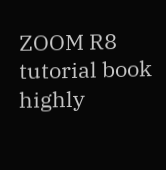ZOOM R8 tutorial book
highly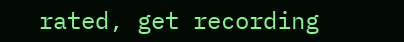rated, get recording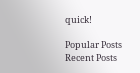quick!

Popular Posts
Recent Posts